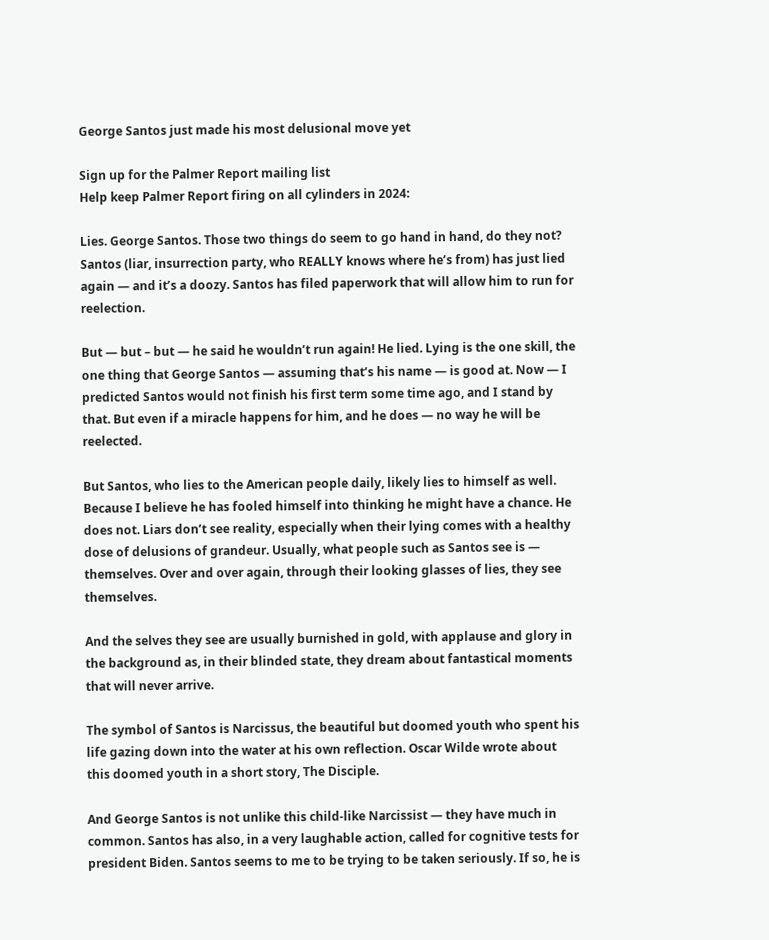George Santos just made his most delusional move yet

Sign up for the Palmer Report mailing list
Help keep Palmer Report firing on all cylinders in 2024:

Lies. George Santos. Those two things do seem to go hand in hand, do they not? Santos (liar, insurrection party, who REALLY knows where he’s from) has just lied again — and it’s a doozy. Santos has filed paperwork that will allow him to run for reelection.

But — but – but — he said he wouldn’t run again! He lied. Lying is the one skill, the one thing that George Santos — assuming that’s his name — is good at. Now — I predicted Santos would not finish his first term some time ago, and I stand by that. But even if a miracle happens for him, and he does — no way he will be reelected.

But Santos, who lies to the American people daily, likely lies to himself as well. Because I believe he has fooled himself into thinking he might have a chance. He does not. Liars don’t see reality, especially when their lying comes with a healthy dose of delusions of grandeur. Usually, what people such as Santos see is — themselves. Over and over again, through their looking glasses of lies, they see themselves.

And the selves they see are usually burnished in gold, with applause and glory in the background as, in their blinded state, they dream about fantastical moments that will never arrive.

The symbol of Santos is Narcissus, the beautiful but doomed youth who spent his life gazing down into the water at his own reflection. Oscar Wilde wrote about this doomed youth in a short story, The Disciple.

And George Santos is not unlike this child-like Narcissist — they have much in common. Santos has also, in a very laughable action, called for cognitive tests for president Biden. Santos seems to me to be trying to be taken seriously. If so, he is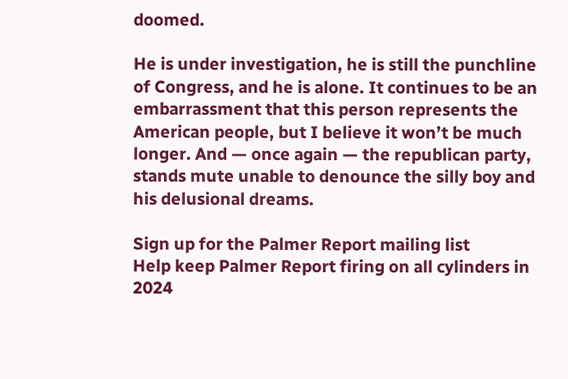doomed.

He is under investigation, he is still the punchline of Congress, and he is alone. It continues to be an embarrassment that this person represents the American people, but I believe it won’t be much longer. And — once again — the republican party, stands mute unable to denounce the silly boy and his delusional dreams.

Sign up for the Palmer Report mailing list
Help keep Palmer Report firing on all cylinders in 2024